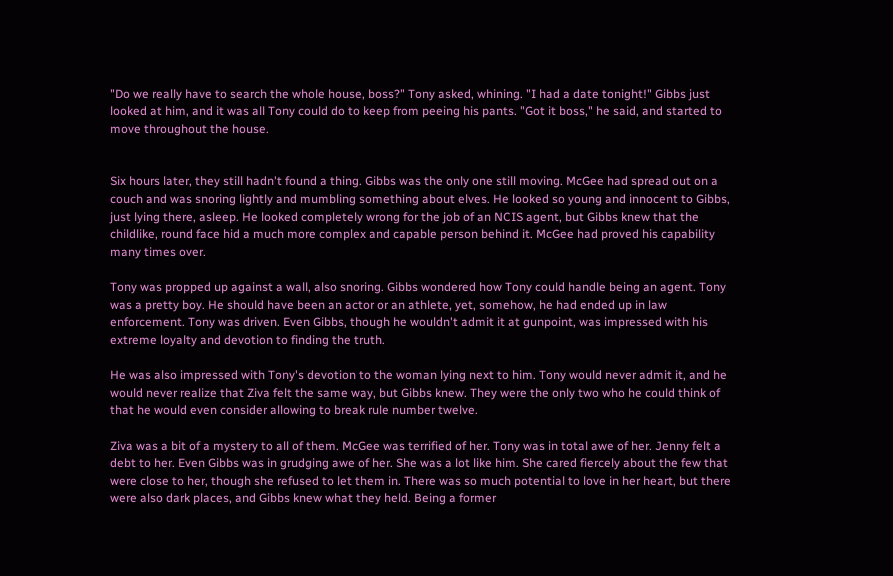"Do we really have to search the whole house, boss?" Tony asked, whining. "I had a date tonight!" Gibbs just looked at him, and it was all Tony could do to keep from peeing his pants. "Got it boss," he said, and started to move throughout the house.


Six hours later, they still hadn't found a thing. Gibbs was the only one still moving. McGee had spread out on a couch and was snoring lightly and mumbling something about elves. He looked so young and innocent to Gibbs, just lying there, asleep. He looked completely wrong for the job of an NCIS agent, but Gibbs knew that the childlike, round face hid a much more complex and capable person behind it. McGee had proved his capability many times over.

Tony was propped up against a wall, also snoring. Gibbs wondered how Tony could handle being an agent. Tony was a pretty boy. He should have been an actor or an athlete, yet, somehow, he had ended up in law enforcement. Tony was driven. Even Gibbs, though he wouldn't admit it at gunpoint, was impressed with his extreme loyalty and devotion to finding the truth.

He was also impressed with Tony's devotion to the woman lying next to him. Tony would never admit it, and he would never realize that Ziva felt the same way, but Gibbs knew. They were the only two who he could think of that he would even consider allowing to break rule number twelve.

Ziva was a bit of a mystery to all of them. McGee was terrified of her. Tony was in total awe of her. Jenny felt a debt to her. Even Gibbs was in grudging awe of her. She was a lot like him. She cared fiercely about the few that were close to her, though she refused to let them in. There was so much potential to love in her heart, but there were also dark places, and Gibbs knew what they held. Being a former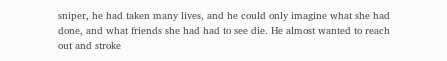sniper, he had taken many lives, and he could only imagine what she had done, and what friends she had had to see die. He almost wanted to reach out and stroke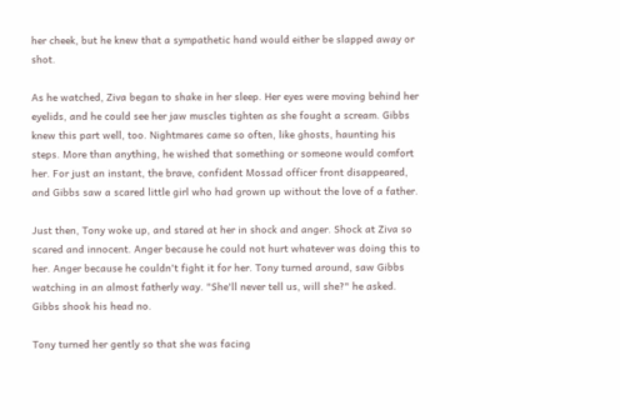her cheek, but he knew that a sympathetic hand would either be slapped away or shot.

As he watched, Ziva began to shake in her sleep. Her eyes were moving behind her eyelids, and he could see her jaw muscles tighten as she fought a scream. Gibbs knew this part well, too. Nightmares came so often, like ghosts, haunting his steps. More than anything, he wished that something or someone would comfort her. For just an instant, the brave, confident Mossad officer front disappeared, and Gibbs saw a scared little girl who had grown up without the love of a father.

Just then, Tony woke up, and stared at her in shock and anger. Shock at Ziva so scared and innocent. Anger because he could not hurt whatever was doing this to her. Anger because he couldn't fight it for her. Tony turned around, saw Gibbs watching in an almost fatherly way. "She'll never tell us, will she?" he asked. Gibbs shook his head no.

Tony turned her gently so that she was facing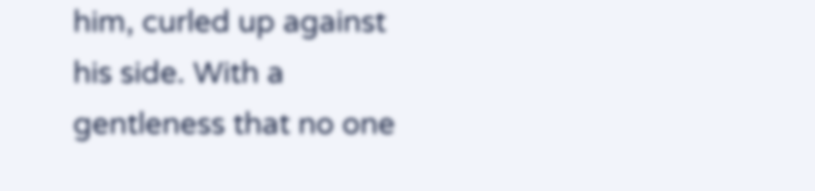him, curled up against his side. With a gentleness that no one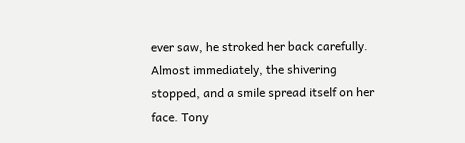ever saw, he stroked her back carefully. Almost immediately, the shivering stopped, and a smile spread itself on her face. Tony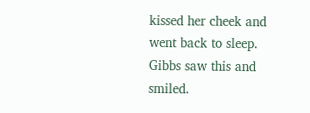kissed her cheek and went back to sleep. Gibbs saw this and smiled.